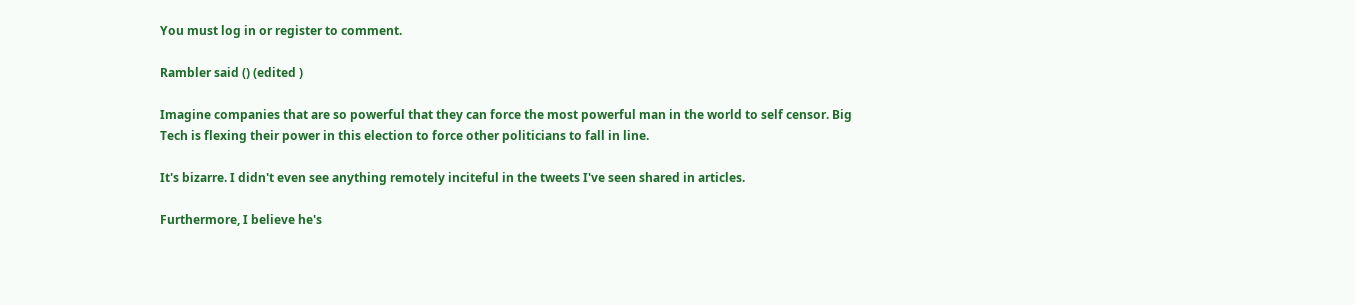You must log in or register to comment.

Rambler said () (edited )

Imagine companies that are so powerful that they can force the most powerful man in the world to self censor. Big Tech is flexing their power in this election to force other politicians to fall in line.

It's bizarre. I didn't even see anything remotely inciteful in the tweets I've seen shared in articles.

Furthermore, I believe he's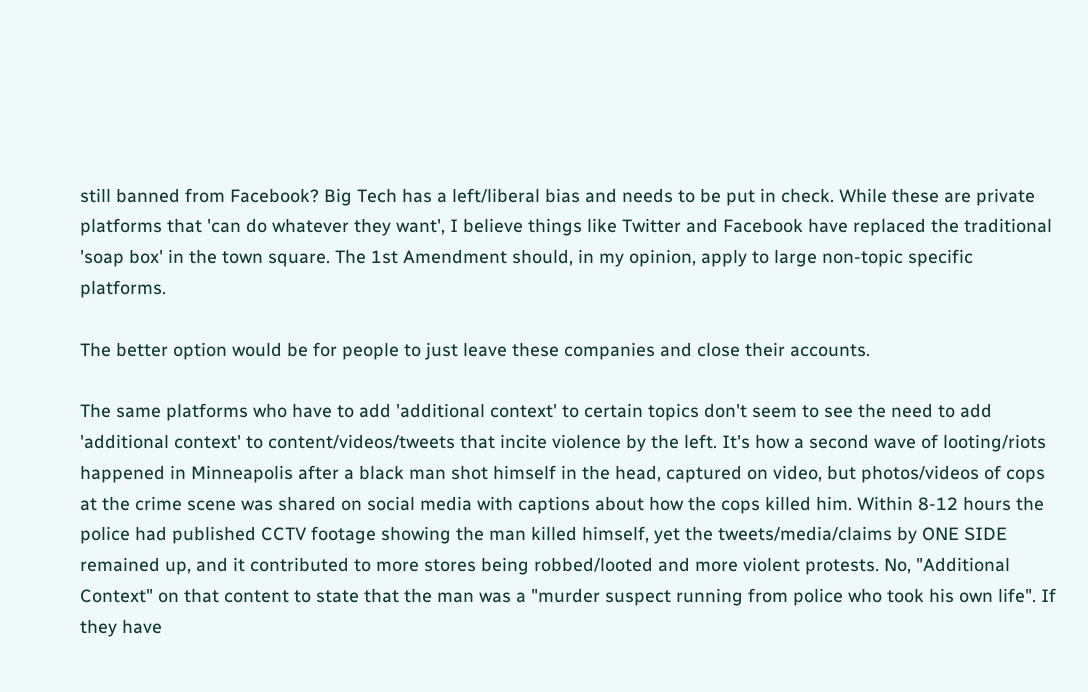still banned from Facebook? Big Tech has a left/liberal bias and needs to be put in check. While these are private platforms that 'can do whatever they want', I believe things like Twitter and Facebook have replaced the traditional 'soap box' in the town square. The 1st Amendment should, in my opinion, apply to large non-topic specific platforms.

The better option would be for people to just leave these companies and close their accounts.

The same platforms who have to add 'additional context' to certain topics don't seem to see the need to add 'additional context' to content/videos/tweets that incite violence by the left. It's how a second wave of looting/riots happened in Minneapolis after a black man shot himself in the head, captured on video, but photos/videos of cops at the crime scene was shared on social media with captions about how the cops killed him. Within 8-12 hours the police had published CCTV footage showing the man killed himself, yet the tweets/media/claims by ONE SIDE remained up, and it contributed to more stores being robbed/looted and more violent protests. No, "Additional Context" on that content to state that the man was a "murder suspect running from police who took his own life". If they have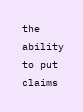the ability to put claims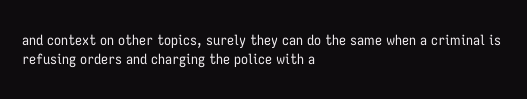and context on other topics, surely they can do the same when a criminal is refusing orders and charging the police with a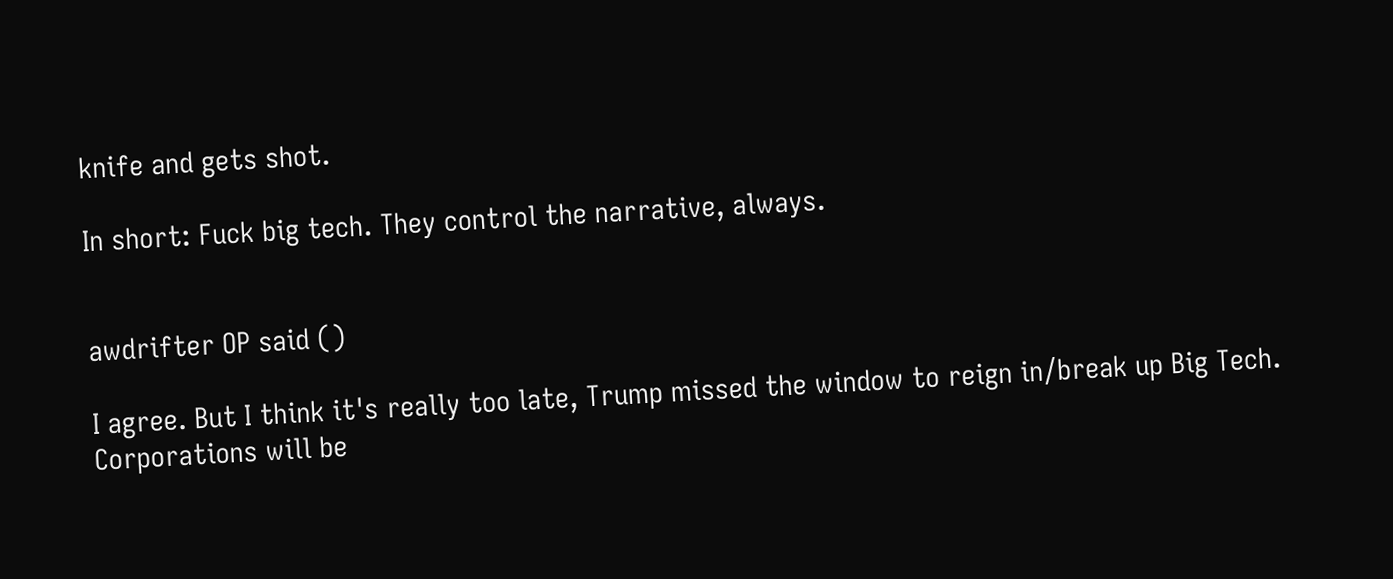knife and gets shot.

In short: Fuck big tech. They control the narrative, always.


awdrifter OP said ()

I agree. But I think it's really too late, Trump missed the window to reign in/break up Big Tech. Corporations will be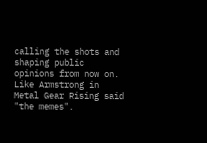calling the shots and shaping public opinions from now on. Like Armstrong in Metal Gear Rising said "the memes".